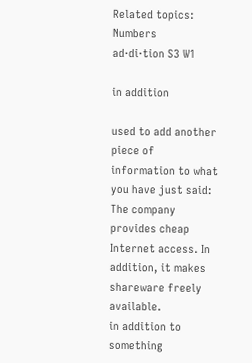Related topics: Numbers
ad‧di‧tion S3 W1

in addition

used to add another piece of information to what you have just said:
The company provides cheap Internet access. In addition, it makes shareware freely available.
in addition to something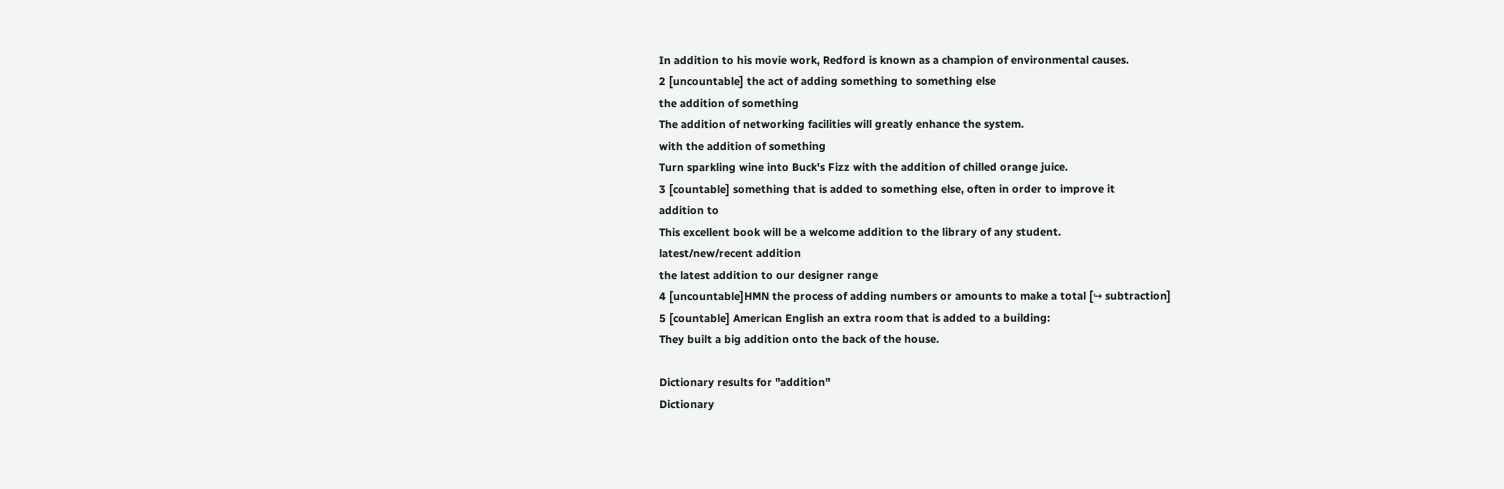In addition to his movie work, Redford is known as a champion of environmental causes.
2 [uncountable] the act of adding something to something else
the addition of something
The addition of networking facilities will greatly enhance the system.
with the addition of something
Turn sparkling wine into Buck's Fizz with the addition of chilled orange juice.
3 [countable] something that is added to something else, often in order to improve it
addition to
This excellent book will be a welcome addition to the library of any student.
latest/new/recent addition
the latest addition to our designer range
4 [uncountable]HMN the process of adding numbers or amounts to make a total [↪ subtraction]
5 [countable] American English an extra room that is added to a building:
They built a big addition onto the back of the house.

Dictionary results for "addition"
Dictionary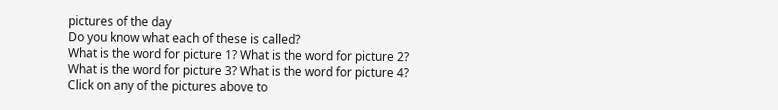pictures of the day
Do you know what each of these is called?
What is the word for picture 1? What is the word for picture 2? What is the word for picture 3? What is the word for picture 4?
Click on any of the pictures above to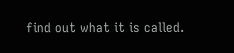find out what it is called.